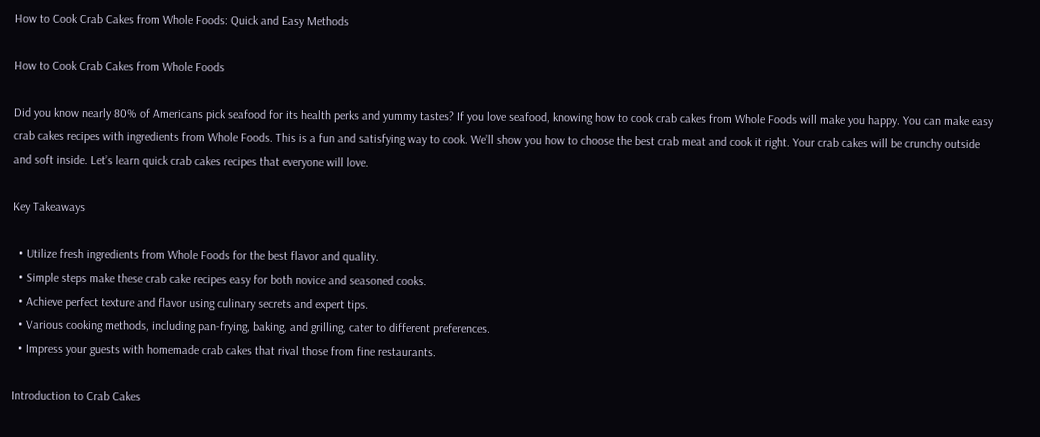How to Cook Crab Cakes from Whole Foods: Quick and Easy Methods

How to Cook Crab Cakes from Whole Foods

Did you know nearly 80% of Americans pick seafood for its health perks and yummy tastes? If you love seafood, knowing how to cook crab cakes from Whole Foods will make you happy. You can make easy crab cakes recipes with ingredients from Whole Foods. This is a fun and satisfying way to cook. We’ll show you how to choose the best crab meat and cook it right. Your crab cakes will be crunchy outside and soft inside. Let’s learn quick crab cakes recipes that everyone will love.

Key Takeaways

  • Utilize fresh ingredients from Whole Foods for the best flavor and quality.
  • Simple steps make these crab cake recipes easy for both novice and seasoned cooks.
  • Achieve perfect texture and flavor using culinary secrets and expert tips.
  • Various cooking methods, including pan-frying, baking, and grilling, cater to different preferences.
  • Impress your guests with homemade crab cakes that rival those from fine restaurants.

Introduction to Crab Cakes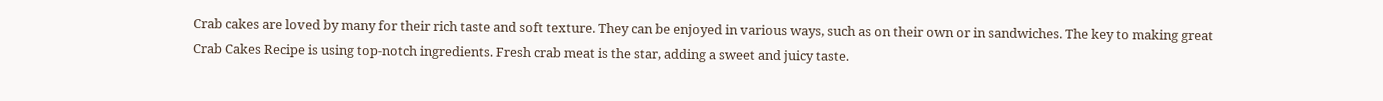Crab cakes are loved by many for their rich taste and soft texture. They can be enjoyed in various ways, such as on their own or in sandwiches. The key to making great Crab Cakes Recipe is using top-notch ingredients. Fresh crab meat is the star, adding a sweet and juicy taste.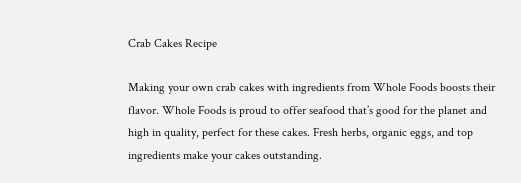Crab Cakes Recipe

Making your own crab cakes with ingredients from Whole Foods boosts their flavor. Whole Foods is proud to offer seafood that’s good for the planet and high in quality, perfect for these cakes. Fresh herbs, organic eggs, and top ingredients make your cakes outstanding.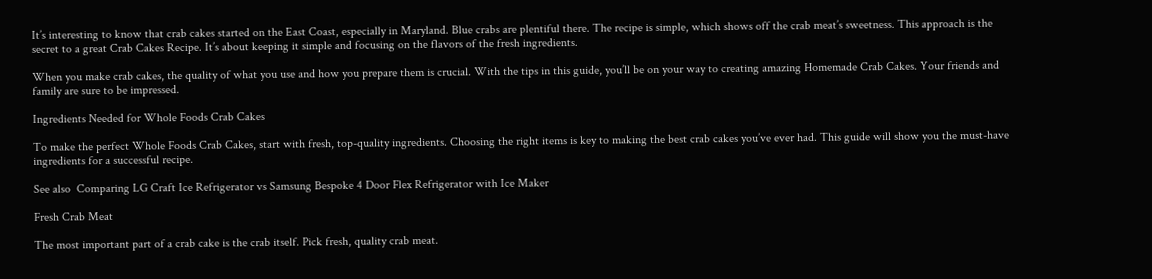It’s interesting to know that crab cakes started on the East Coast, especially in Maryland. Blue crabs are plentiful there. The recipe is simple, which shows off the crab meat’s sweetness. This approach is the secret to a great Crab Cakes Recipe. It’s about keeping it simple and focusing on the flavors of the fresh ingredients.

When you make crab cakes, the quality of what you use and how you prepare them is crucial. With the tips in this guide, you’ll be on your way to creating amazing Homemade Crab Cakes. Your friends and family are sure to be impressed.

Ingredients Needed for Whole Foods Crab Cakes

To make the perfect Whole Foods Crab Cakes, start with fresh, top-quality ingredients. Choosing the right items is key to making the best crab cakes you’ve ever had. This guide will show you the must-have ingredients for a successful recipe.

See also  Comparing LG Craft Ice Refrigerator vs Samsung Bespoke 4 Door Flex Refrigerator with Ice Maker

Fresh Crab Meat

The most important part of a crab cake is the crab itself. Pick fresh, quality crab meat.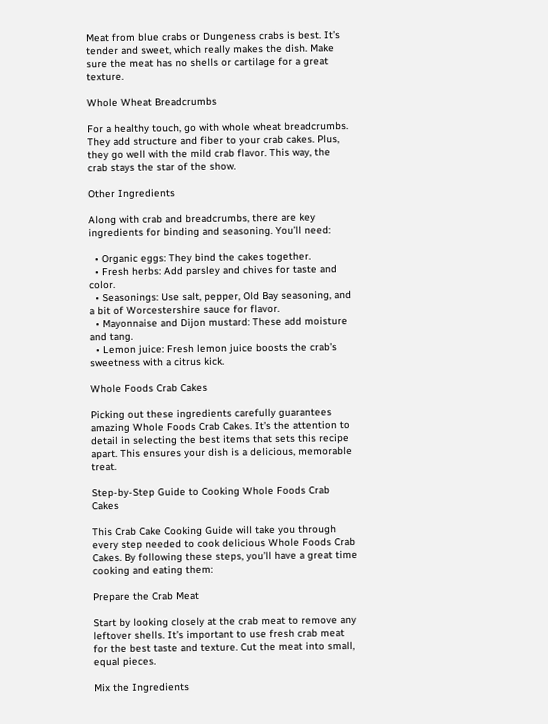Meat from blue crabs or Dungeness crabs is best. It’s tender and sweet, which really makes the dish. Make sure the meat has no shells or cartilage for a great texture.

Whole Wheat Breadcrumbs

For a healthy touch, go with whole wheat breadcrumbs. They add structure and fiber to your crab cakes. Plus, they go well with the mild crab flavor. This way, the crab stays the star of the show.

Other Ingredients

Along with crab and breadcrumbs, there are key ingredients for binding and seasoning. You’ll need:

  • Organic eggs: They bind the cakes together.
  • Fresh herbs: Add parsley and chives for taste and color.
  • Seasonings: Use salt, pepper, Old Bay seasoning, and a bit of Worcestershire sauce for flavor.
  • Mayonnaise and Dijon mustard: These add moisture and tang.
  • Lemon juice: Fresh lemon juice boosts the crab’s sweetness with a citrus kick.

Whole Foods Crab Cakes

Picking out these ingredients carefully guarantees amazing Whole Foods Crab Cakes. It’s the attention to detail in selecting the best items that sets this recipe apart. This ensures your dish is a delicious, memorable treat.

Step-by-Step Guide to Cooking Whole Foods Crab Cakes

This Crab Cake Cooking Guide will take you through every step needed to cook delicious Whole Foods Crab Cakes. By following these steps, you’ll have a great time cooking and eating them:

Prepare the Crab Meat

Start by looking closely at the crab meat to remove any leftover shells. It’s important to use fresh crab meat for the best taste and texture. Cut the meat into small, equal pieces.

Mix the Ingredients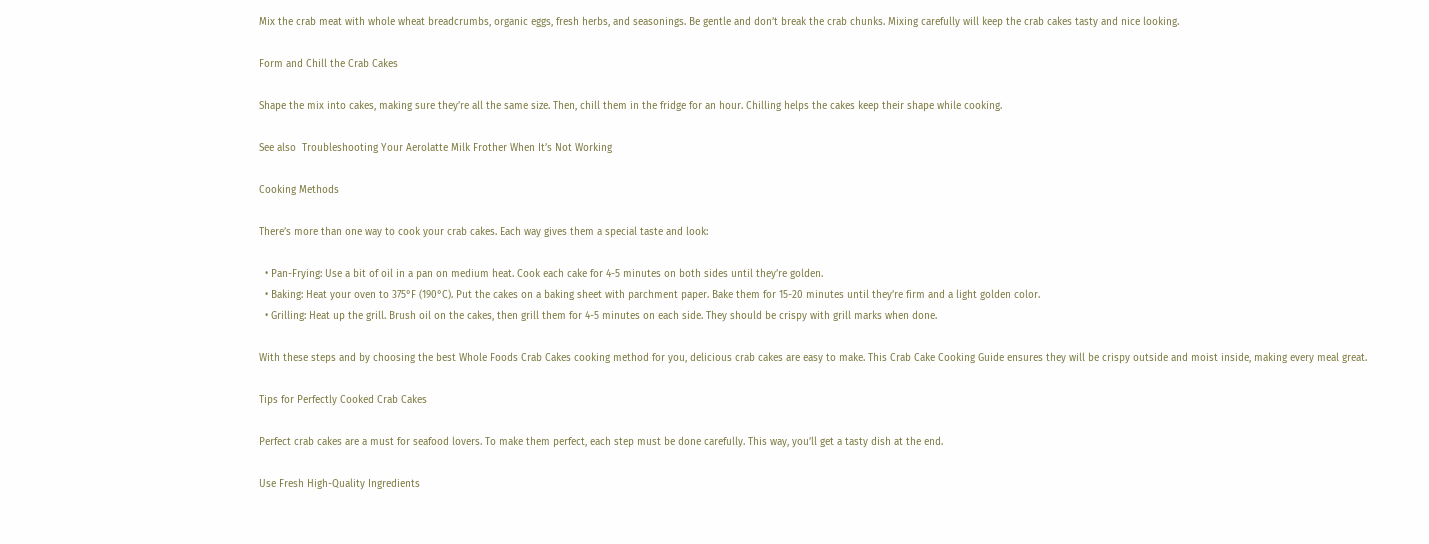Mix the crab meat with whole wheat breadcrumbs, organic eggs, fresh herbs, and seasonings. Be gentle and don’t break the crab chunks. Mixing carefully will keep the crab cakes tasty and nice looking.

Form and Chill the Crab Cakes

Shape the mix into cakes, making sure they’re all the same size. Then, chill them in the fridge for an hour. Chilling helps the cakes keep their shape while cooking.

See also  Troubleshooting Your Aerolatte Milk Frother When It’s Not Working

Cooking Methods

There’s more than one way to cook your crab cakes. Each way gives them a special taste and look:

  • Pan-Frying: Use a bit of oil in a pan on medium heat. Cook each cake for 4-5 minutes on both sides until they’re golden.
  • Baking: Heat your oven to 375°F (190°C). Put the cakes on a baking sheet with parchment paper. Bake them for 15-20 minutes until they’re firm and a light golden color.
  • Grilling: Heat up the grill. Brush oil on the cakes, then grill them for 4-5 minutes on each side. They should be crispy with grill marks when done.

With these steps and by choosing the best Whole Foods Crab Cakes cooking method for you, delicious crab cakes are easy to make. This Crab Cake Cooking Guide ensures they will be crispy outside and moist inside, making every meal great.

Tips for Perfectly Cooked Crab Cakes

Perfect crab cakes are a must for seafood lovers. To make them perfect, each step must be done carefully. This way, you’ll get a tasty dish at the end.

Use Fresh High-Quality Ingredients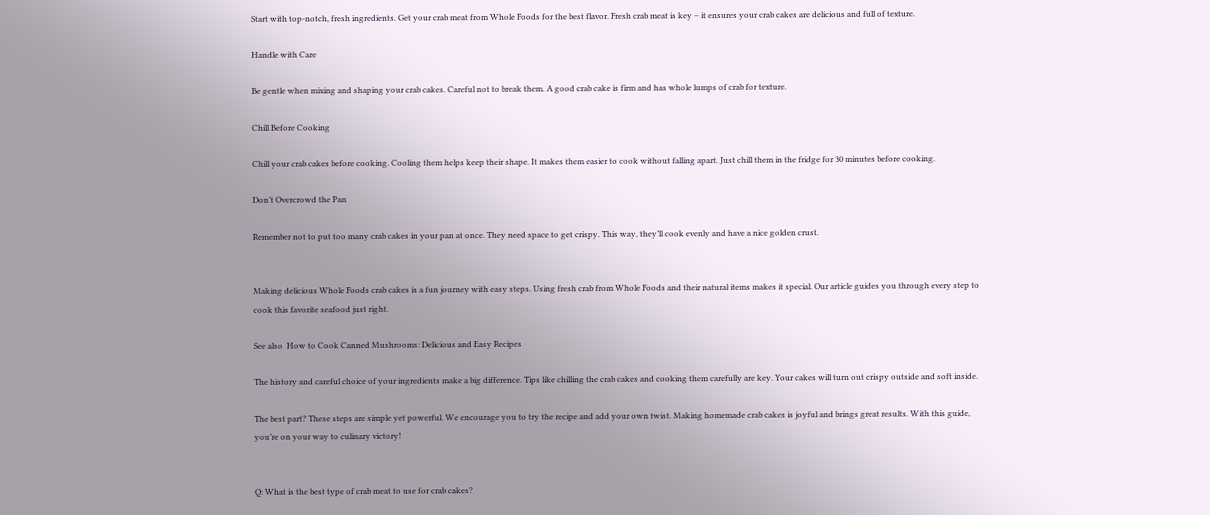Start with top-notch, fresh ingredients. Get your crab meat from Whole Foods for the best flavor. Fresh crab meat is key – it ensures your crab cakes are delicious and full of texture.

Handle with Care

Be gentle when mixing and shaping your crab cakes. Careful not to break them. A good crab cake is firm and has whole lumps of crab for texture.

Chill Before Cooking

Chill your crab cakes before cooking. Cooling them helps keep their shape. It makes them easier to cook without falling apart. Just chill them in the fridge for 30 minutes before cooking.

Don’t Overcrowd the Pan

Remember not to put too many crab cakes in your pan at once. They need space to get crispy. This way, they’ll cook evenly and have a nice golden crust.


Making delicious Whole Foods crab cakes is a fun journey with easy steps. Using fresh crab from Whole Foods and their natural items makes it special. Our article guides you through every step to cook this favorite seafood just right.

See also  How to Cook Canned Mushrooms: Delicious and Easy Recipes

The history and careful choice of your ingredients make a big difference. Tips like chilling the crab cakes and cooking them carefully are key. Your cakes will turn out crispy outside and soft inside.

The best part? These steps are simple yet powerful. We encourage you to try the recipe and add your own twist. Making homemade crab cakes is joyful and brings great results. With this guide, you’re on your way to culinary victory!


Q: What is the best type of crab meat to use for crab cakes?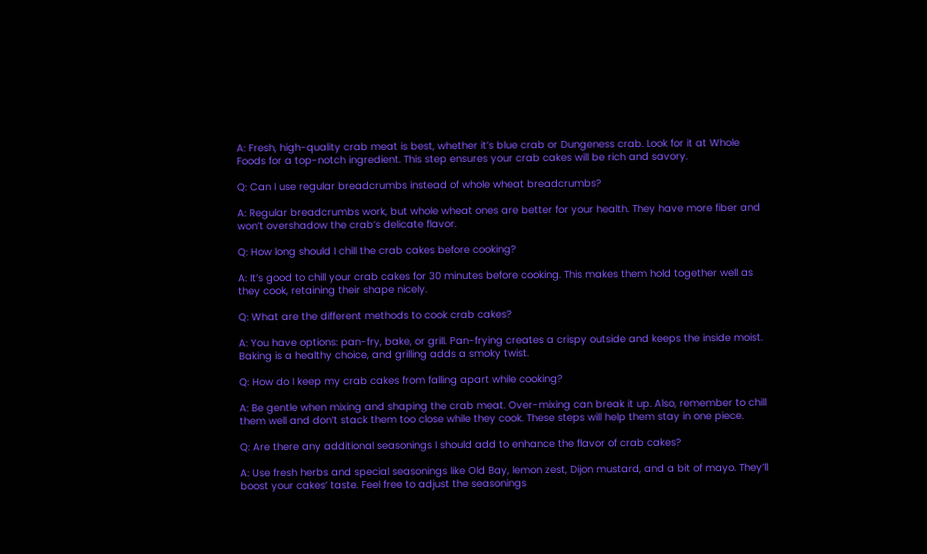A: Fresh, high-quality crab meat is best, whether it’s blue crab or Dungeness crab. Look for it at Whole Foods for a top-notch ingredient. This step ensures your crab cakes will be rich and savory.

Q: Can I use regular breadcrumbs instead of whole wheat breadcrumbs?

A: Regular breadcrumbs work, but whole wheat ones are better for your health. They have more fiber and won’t overshadow the crab’s delicate flavor.

Q: How long should I chill the crab cakes before cooking?

A: It’s good to chill your crab cakes for 30 minutes before cooking. This makes them hold together well as they cook, retaining their shape nicely.

Q: What are the different methods to cook crab cakes?

A: You have options: pan-fry, bake, or grill. Pan-frying creates a crispy outside and keeps the inside moist. Baking is a healthy choice, and grilling adds a smoky twist.

Q: How do I keep my crab cakes from falling apart while cooking?

A: Be gentle when mixing and shaping the crab meat. Over-mixing can break it up. Also, remember to chill them well and don’t stack them too close while they cook. These steps will help them stay in one piece.

Q: Are there any additional seasonings I should add to enhance the flavor of crab cakes?

A: Use fresh herbs and special seasonings like Old Bay, lemon zest, Dijon mustard, and a bit of mayo. They’ll boost your cakes’ taste. Feel free to adjust the seasonings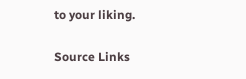to your liking.

Source Links